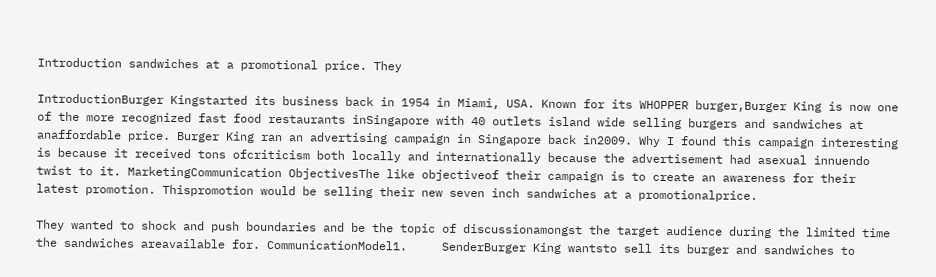Introduction sandwiches at a promotional price. They

IntroductionBurger Kingstarted its business back in 1954 in Miami, USA. Known for its WHOPPER burger,Burger King is now one of the more recognized fast food restaurants inSingapore with 40 outlets island wide selling burgers and sandwiches at anaffordable price. Burger King ran an advertising campaign in Singapore back in2009. Why I found this campaign interesting is because it received tons ofcriticism both locally and internationally because the advertisement had asexual innuendo twist to it. MarketingCommunication ObjectivesThe like objectiveof their campaign is to create an awareness for their latest promotion. Thispromotion would be selling their new seven inch sandwiches at a promotionalprice.

They wanted to shock and push boundaries and be the topic of discussionamongst the target audience during the limited time the sandwiches areavailable for. CommunicationModel1.     SenderBurger King wantsto sell its burger and sandwiches to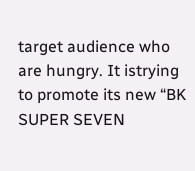target audience who are hungry. It istrying to promote its new “BK SUPER SEVEN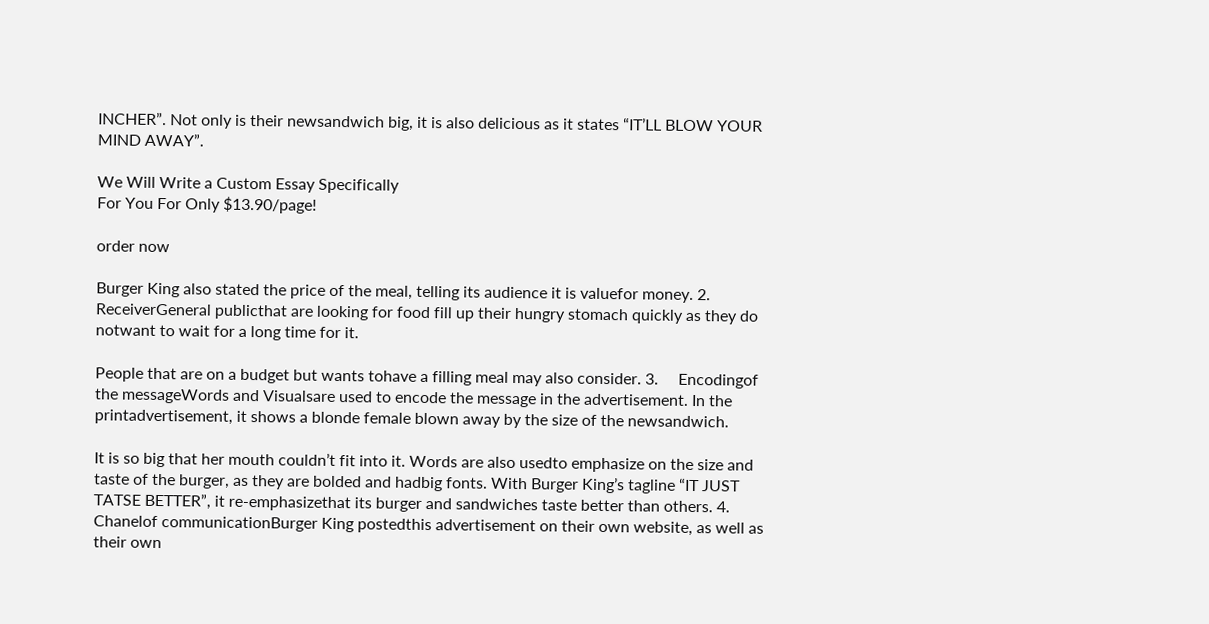INCHER”. Not only is their newsandwich big, it is also delicious as it states “IT’LL BLOW YOUR MIND AWAY”.

We Will Write a Custom Essay Specifically
For You For Only $13.90/page!

order now

Burger King also stated the price of the meal, telling its audience it is valuefor money. 2.     ReceiverGeneral publicthat are looking for food fill up their hungry stomach quickly as they do notwant to wait for a long time for it.

People that are on a budget but wants tohave a filling meal may also consider. 3.     Encodingof the messageWords and Visualsare used to encode the message in the advertisement. In the printadvertisement, it shows a blonde female blown away by the size of the newsandwich.

It is so big that her mouth couldn’t fit into it. Words are also usedto emphasize on the size and taste of the burger, as they are bolded and hadbig fonts. With Burger King’s tagline “IT JUST TATSE BETTER”, it re-emphasizethat its burger and sandwiches taste better than others. 4.     Chanelof communicationBurger King postedthis advertisement on their own website, as well as their own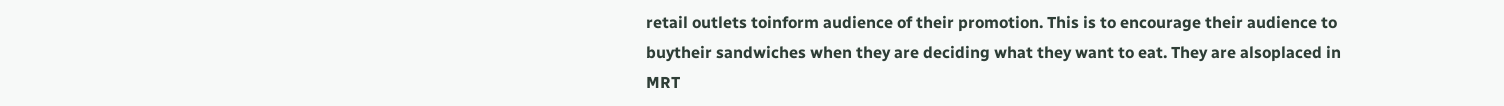retail outlets toinform audience of their promotion. This is to encourage their audience to buytheir sandwiches when they are deciding what they want to eat. They are alsoplaced in MRT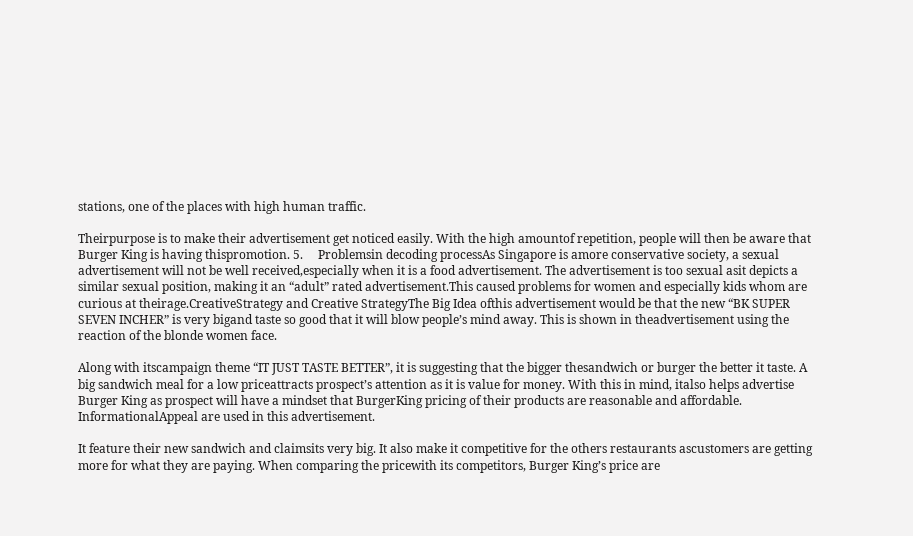stations, one of the places with high human traffic.

Theirpurpose is to make their advertisement get noticed easily. With the high amountof repetition, people will then be aware that Burger King is having thispromotion. 5.     Problemsin decoding processAs Singapore is amore conservative society, a sexual advertisement will not be well received,especially when it is a food advertisement. The advertisement is too sexual asit depicts a similar sexual position, making it an “adult” rated advertisement.This caused problems for women and especially kids whom are curious at theirage.CreativeStrategy and Creative StrategyThe Big Idea ofthis advertisement would be that the new “BK SUPER SEVEN INCHER” is very bigand taste so good that it will blow people’s mind away. This is shown in theadvertisement using the reaction of the blonde women face.

Along with itscampaign theme “IT JUST TASTE BETTER”, it is suggesting that the bigger thesandwich or burger the better it taste. A big sandwich meal for a low priceattracts prospect’s attention as it is value for money. With this in mind, italso helps advertise Burger King as prospect will have a mindset that BurgerKing pricing of their products are reasonable and affordable. InformationalAppeal are used in this advertisement.

It feature their new sandwich and claimsits very big. It also make it competitive for the others restaurants ascustomers are getting more for what they are paying. When comparing the pricewith its competitors, Burger King’s price are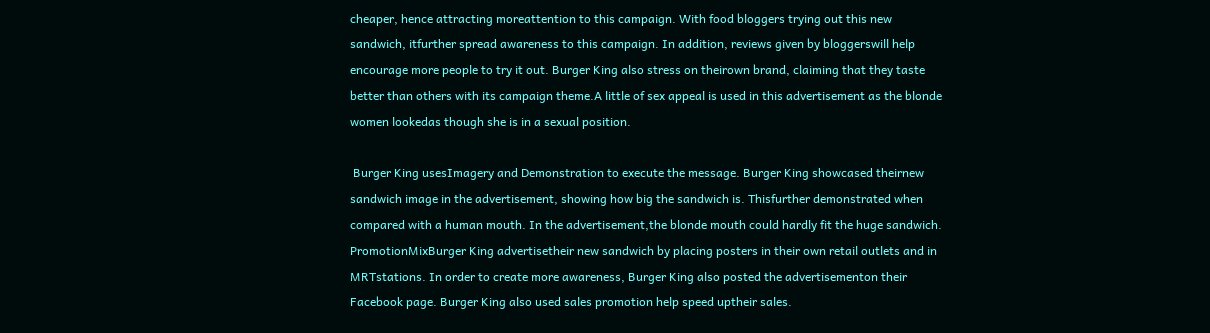cheaper, hence attracting moreattention to this campaign. With food bloggers trying out this new sandwich, itfurther spread awareness to this campaign. In addition, reviews given by bloggerswill help encourage more people to try it out. Burger King also stress on theirown brand, claiming that they taste better than others with its campaign theme.A little of sex appeal is used in this advertisement as the blonde women lookedas though she is in a sexual position.

 Burger King usesImagery and Demonstration to execute the message. Burger King showcased theirnew sandwich image in the advertisement, showing how big the sandwich is. Thisfurther demonstrated when compared with a human mouth. In the advertisement,the blonde mouth could hardly fit the huge sandwich. PromotionMixBurger King advertisetheir new sandwich by placing posters in their own retail outlets and in MRTstations. In order to create more awareness, Burger King also posted the advertisementon their Facebook page. Burger King also used sales promotion help speed uptheir sales.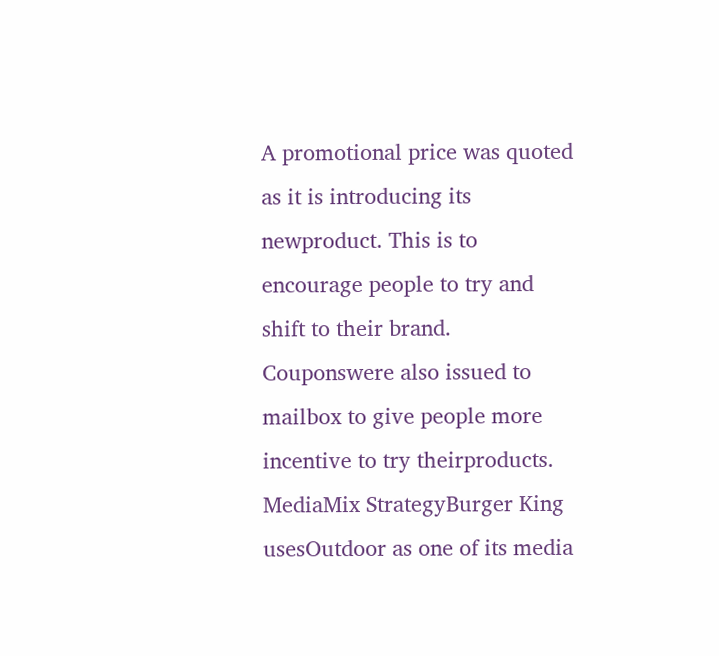A promotional price was quoted as it is introducing its newproduct. This is to encourage people to try and shift to their brand. Couponswere also issued to mailbox to give people more incentive to try theirproducts.  MediaMix StrategyBurger King usesOutdoor as one of its media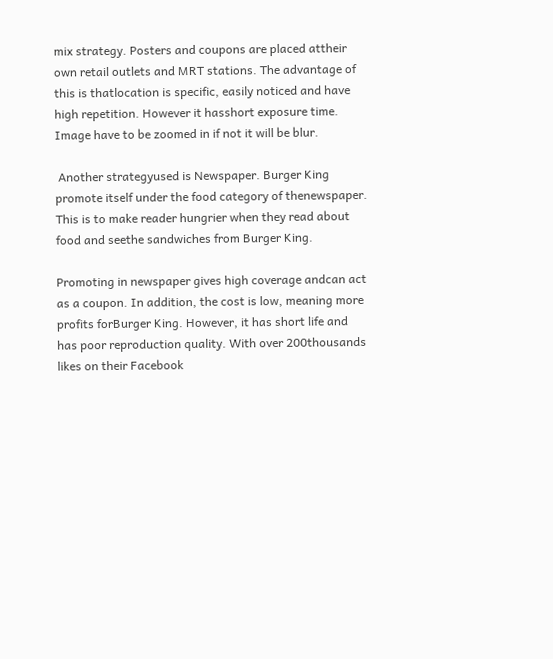mix strategy. Posters and coupons are placed attheir own retail outlets and MRT stations. The advantage of this is thatlocation is specific, easily noticed and have high repetition. However it hasshort exposure time. Image have to be zoomed in if not it will be blur.

 Another strategyused is Newspaper. Burger King promote itself under the food category of thenewspaper. This is to make reader hungrier when they read about food and seethe sandwiches from Burger King.

Promoting in newspaper gives high coverage andcan act as a coupon. In addition, the cost is low, meaning more profits forBurger King. However, it has short life and has poor reproduction quality. With over 200thousands likes on their Facebook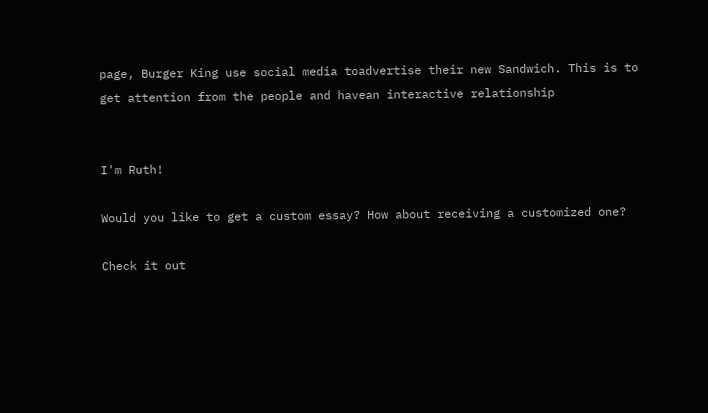page, Burger King use social media toadvertise their new Sandwich. This is to get attention from the people and havean interactive relationship


I'm Ruth!

Would you like to get a custom essay? How about receiving a customized one?

Check it out